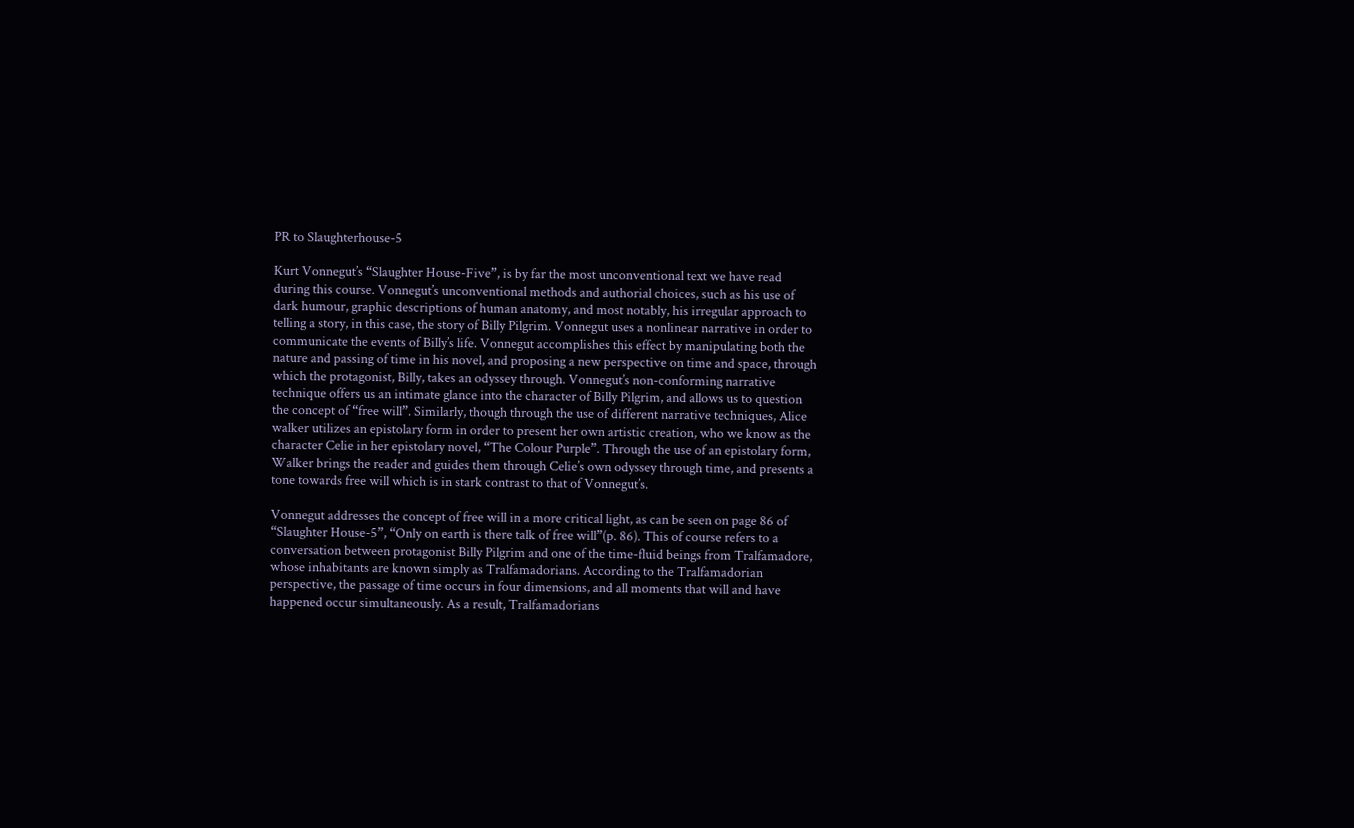PR to Slaughterhouse-5

Kurt Vonnegut’s “Slaughter House-Five”, is by far the most unconventional text we have read during this course. Vonnegut’s unconventional methods and authorial choices, such as his use of dark humour, graphic descriptions of human anatomy, and most notably, his irregular approach to telling a story, in this case, the story of Billy Pilgrim. Vonnegut uses a nonlinear narrative in order to communicate the events of Billy’s life. Vonnegut accomplishes this effect by manipulating both the nature and passing of time in his novel, and proposing a new perspective on time and space, through which the protagonist, Billy, takes an odyssey through. Vonnegut’s non-conforming narrative technique offers us an intimate glance into the character of Billy Pilgrim, and allows us to question the concept of “free will”. Similarly, though through the use of different narrative techniques, Alice walker utilizes an epistolary form in order to present her own artistic creation, who we know as the character Celie in her epistolary novel, “The Colour Purple”. Through the use of an epistolary form, Walker brings the reader and guides them through Celie’s own odyssey through time, and presents a tone towards free will which is in stark contrast to that of Vonnegut’s.

Vonnegut addresses the concept of free will in a more critical light, as can be seen on page 86 of “Slaughter House-5”, “Only on earth is there talk of free will”(p. 86). This of course refers to a conversation between protagonist Billy Pilgrim and one of the time-fluid beings from Tralfamadore, whose inhabitants are known simply as Tralfamadorians. According to the Tralfamadorian perspective, the passage of time occurs in four dimensions, and all moments that will and have happened occur simultaneously. As a result, Tralfamadorians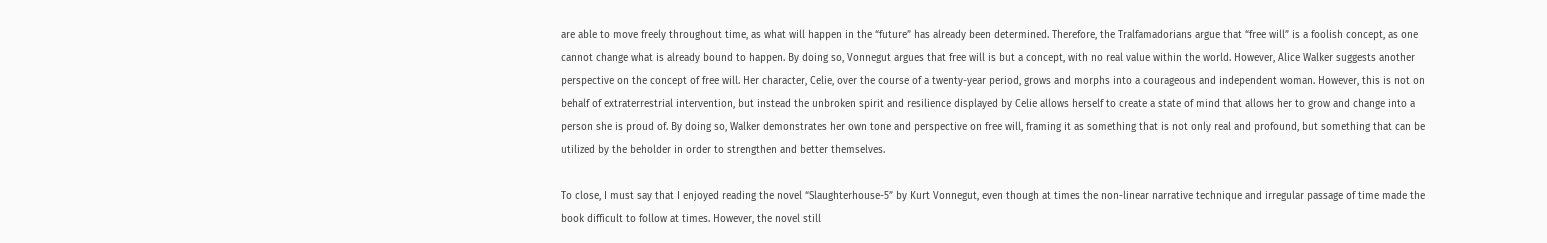are able to move freely throughout time, as what will happen in the “future” has already been determined. Therefore, the Tralfamadorians argue that “free will” is a foolish concept, as one cannot change what is already bound to happen. By doing so, Vonnegut argues that free will is but a concept, with no real value within the world. However, Alice Walker suggests another perspective on the concept of free will. Her character, Celie, over the course of a twenty-year period, grows and morphs into a courageous and independent woman. However, this is not on behalf of extraterrestrial intervention, but instead the unbroken spirit and resilience displayed by Celie allows herself to create a state of mind that allows her to grow and change into a person she is proud of. By doing so, Walker demonstrates her own tone and perspective on free will, framing it as something that is not only real and profound, but something that can be utilized by the beholder in order to strengthen and better themselves.

To close, I must say that I enjoyed reading the novel “Slaughterhouse-5” by Kurt Vonnegut, even though at times the non-linear narrative technique and irregular passage of time made the book difficult to follow at times. However, the novel still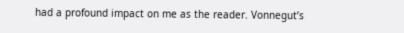had a profound impact on me as the reader. Vonnegut’s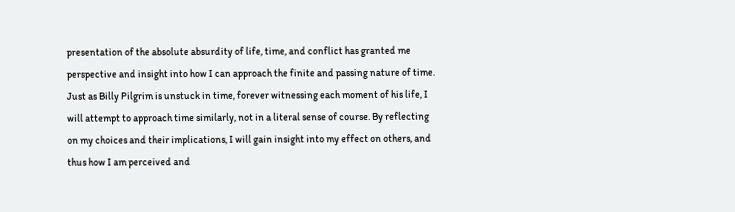presentation of the absolute absurdity of life, time, and conflict has granted me perspective and insight into how I can approach the finite and passing nature of time. Just as Billy Pilgrim is unstuck in time, forever witnessing each moment of his life, I will attempt to approach time similarly, not in a literal sense of course. By reflecting on my choices and their implications, I will gain insight into my effect on others, and thus how I am perceived and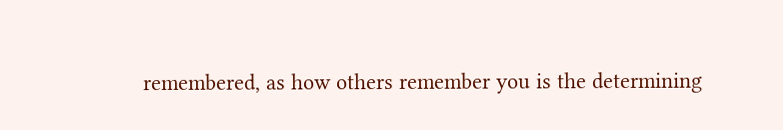remembered, as how others remember you is the determining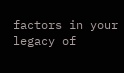factors in your legacy of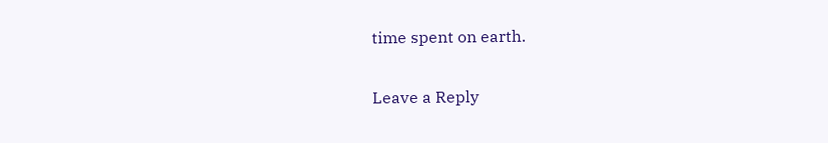time spent on earth.

Leave a Reply